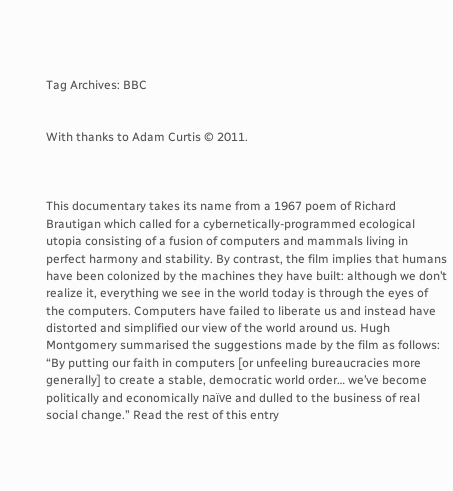Tag Archives: BBC


With thanks to Adam Curtis © 2011.



This documentary takes its name from a 1967 poem of Richard Brautigan which called for a cybernetically-programmed ecological utopia consisting of a fusion of computers and mammals living in perfect harmony and stability. By contrast, the film implies that humans have been colonized by the machines they have built: although we don’t realize it, everything we see in the world today is through the eyes of the computers. Computers have failed to liberate us and instead have distorted and simplified our view of the world around us. Hugh Montgomery summarised the suggestions made by the film as follows: “By putting our faith in computers [or unfeeling bureaucracies more generally] to create a stable, democratic world order… we’ve become politically and economically naïve and dulled to the business of real social change.” Read the rest of this entry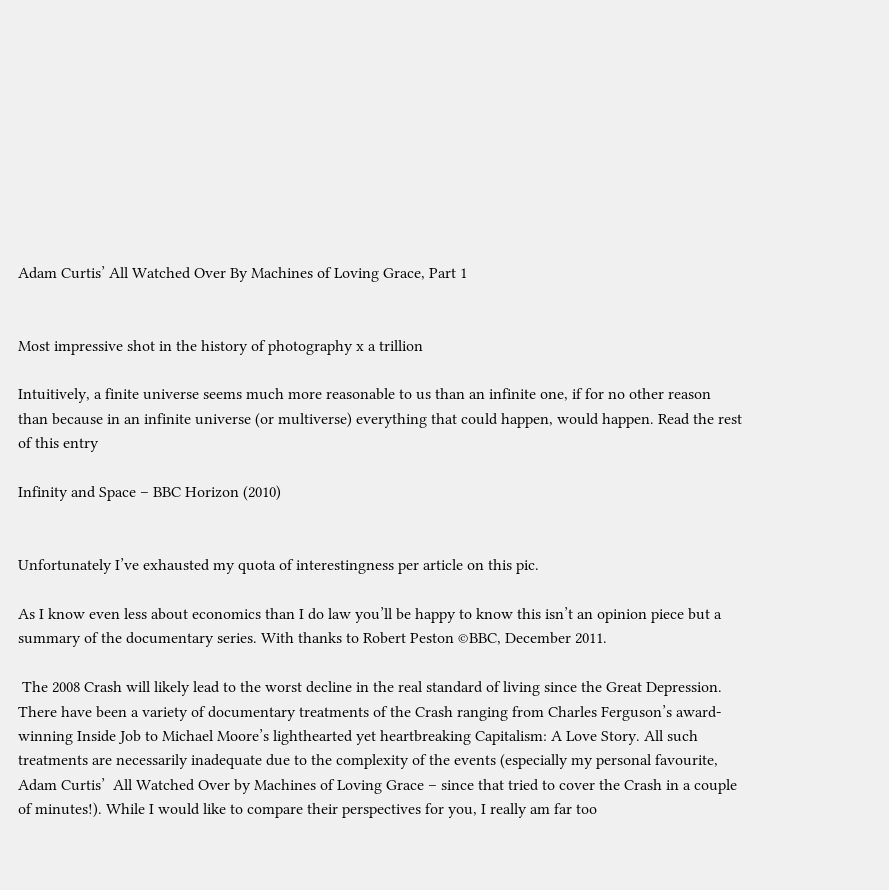Adam Curtis’ All Watched Over By Machines of Loving Grace, Part 1


Most impressive shot in the history of photography x a trillion

Intuitively, a finite universe seems much more reasonable to us than an infinite one, if for no other reason than because in an infinite universe (or multiverse) everything that could happen, would happen. Read the rest of this entry

Infinity and Space – BBC Horizon (2010)


Unfortunately I’ve exhausted my quota of interestingness per article on this pic.

As I know even less about economics than I do law you’ll be happy to know this isn’t an opinion piece but a summary of the documentary series. With thanks to Robert Peston ©BBC, December 2011.

 The 2008 Crash will likely lead to the worst decline in the real standard of living since the Great Depression. There have been a variety of documentary treatments of the Crash ranging from Charles Ferguson’s award-winning Inside Job to Michael Moore’s lighthearted yet heartbreaking Capitalism: A Love Story. All such treatments are necessarily inadequate due to the complexity of the events (especially my personal favourite, Adam Curtis’  All Watched Over by Machines of Loving Grace – since that tried to cover the Crash in a couple of minutes!). While I would like to compare their perspectives for you, I really am far too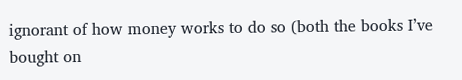ignorant of how money works to do so (both the books I’ve bought on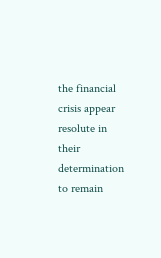the financial crisis appear resolute in their determination to remain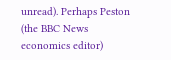unread). Perhaps Peston (the BBC News economics editor)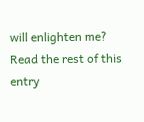will enlighten me? Read the rest of this entry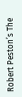Robert Peston’s The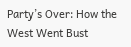Party’s Over: How the West Went Bust